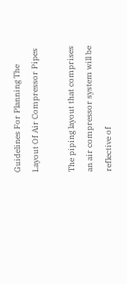Guidelines For Planning The Layout Of Air Compressor Pipes

The piping layout that comprises an air compressor system will be reflective of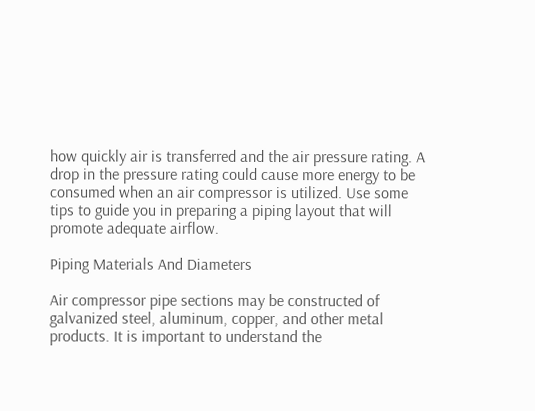how quickly air is transferred and the air pressure rating. A drop in the pressure rating could cause more energy to be consumed when an air compressor is utilized. Use some tips to guide you in preparing a piping layout that will promote adequate airflow.

Piping Materials And Diameters

Air compressor pipe sections may be constructed of galvanized steel, aluminum, copper, and other metal products. It is important to understand the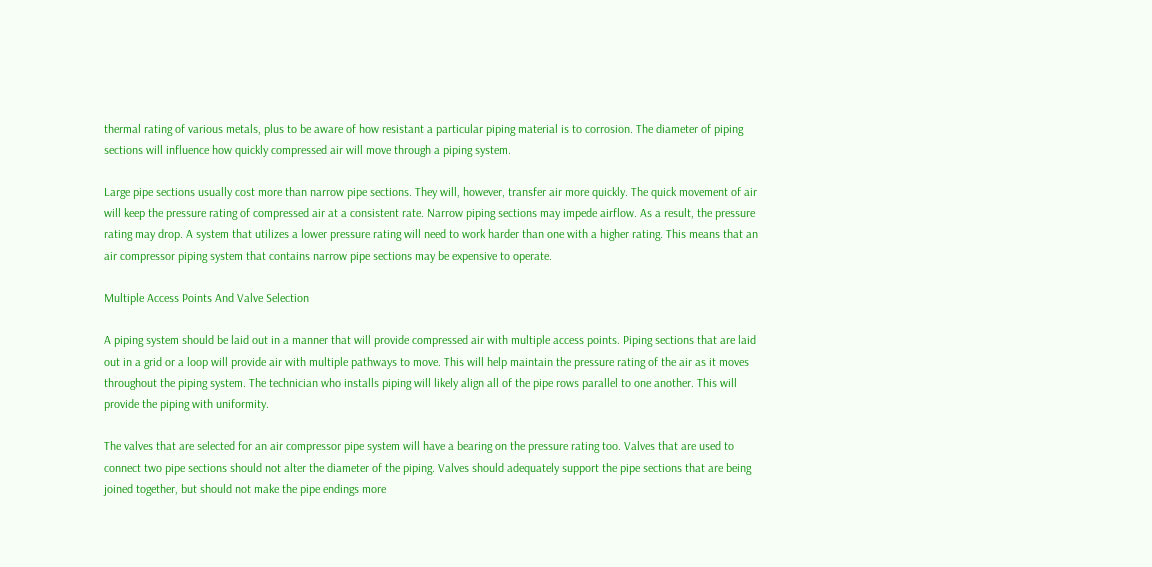thermal rating of various metals, plus to be aware of how resistant a particular piping material is to corrosion. The diameter of piping sections will influence how quickly compressed air will move through a piping system.

Large pipe sections usually cost more than narrow pipe sections. They will, however, transfer air more quickly. The quick movement of air will keep the pressure rating of compressed air at a consistent rate. Narrow piping sections may impede airflow. As a result, the pressure rating may drop. A system that utilizes a lower pressure rating will need to work harder than one with a higher rating. This means that an air compressor piping system that contains narrow pipe sections may be expensive to operate.

Multiple Access Points And Valve Selection

A piping system should be laid out in a manner that will provide compressed air with multiple access points. Piping sections that are laid out in a grid or a loop will provide air with multiple pathways to move. This will help maintain the pressure rating of the air as it moves throughout the piping system. The technician who installs piping will likely align all of the pipe rows parallel to one another. This will provide the piping with uniformity.

The valves that are selected for an air compressor pipe system will have a bearing on the pressure rating too. Valves that are used to connect two pipe sections should not alter the diameter of the piping. Valves should adequately support the pipe sections that are being joined together, but should not make the pipe endings more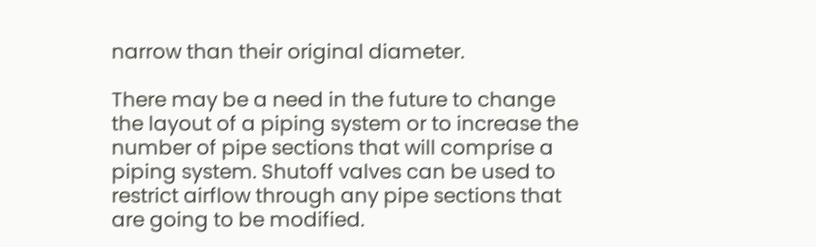narrow than their original diameter.

There may be a need in the future to change the layout of a piping system or to increase the number of pipe sections that will comprise a piping system. Shutoff valves can be used to restrict airflow through any pipe sections that are going to be modified.